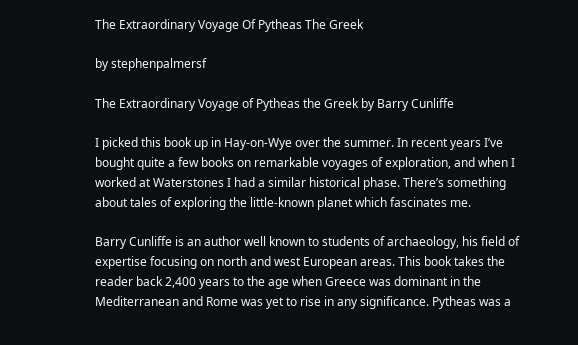The Extraordinary Voyage Of Pytheas The Greek

by stephenpalmersf

The Extraordinary Voyage of Pytheas the Greek by Barry Cunliffe

I picked this book up in Hay-on-Wye over the summer. In recent years I’ve bought quite a few books on remarkable voyages of exploration, and when I worked at Waterstones I had a similar historical phase. There’s something about tales of exploring the little-known planet which fascinates me.

Barry Cunliffe is an author well known to students of archaeology, his field of expertise focusing on north and west European areas. This book takes the reader back 2,400 years to the age when Greece was dominant in the Mediterranean and Rome was yet to rise in any significance. Pytheas was a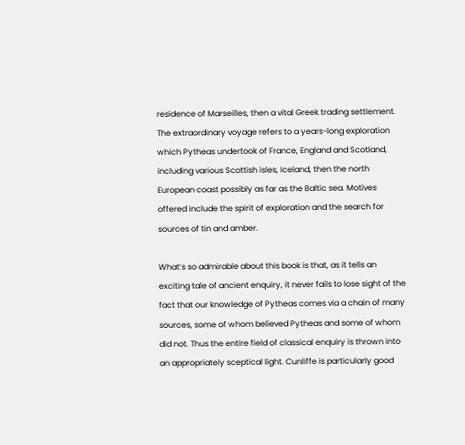residence of Marseilles, then a vital Greek trading settlement. The extraordinary voyage refers to a years-long exploration which Pytheas undertook of France, England and Scotland, including various Scottish isles, Iceland, then the north European coast possibly as far as the Baltic sea. Motives offered include the spirit of exploration and the search for sources of tin and amber.

What’s so admirable about this book is that, as it tells an exciting tale of ancient enquiry, it never fails to lose sight of the fact that our knowledge of Pytheas comes via a chain of many sources, some of whom believed Pytheas and some of whom did not. Thus the entire field of classical enquiry is thrown into an appropriately sceptical light. Cunliffe is particularly good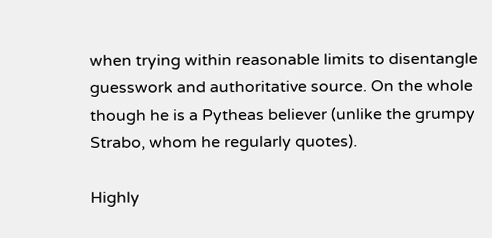when trying within reasonable limits to disentangle guesswork and authoritative source. On the whole though he is a Pytheas believer (unlike the grumpy Strabo, whom he regularly quotes).

Highly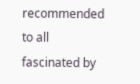recommended to all fascinated by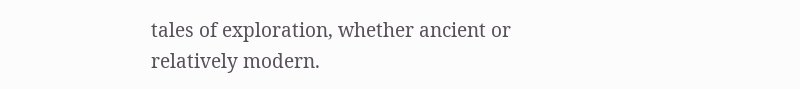tales of exploration, whether ancient or relatively modern.